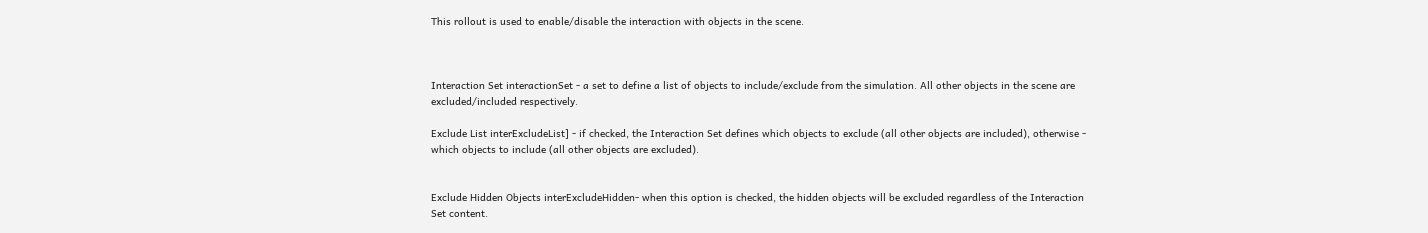This rollout is used to enable/disable the interaction with objects in the scene.



Interaction Set interactionSet - a set to define a list of objects to include/exclude from the simulation. All other objects in the scene are excluded/included respectively.

Exclude List interExcludeList] - if checked, the Interaction Set defines which objects to exclude (all other objects are included), otherwise - which objects to include (all other objects are excluded).


Exclude Hidden Objects interExcludeHidden- when this option is checked, the hidden objects will be excluded regardless of the Interaction Set content.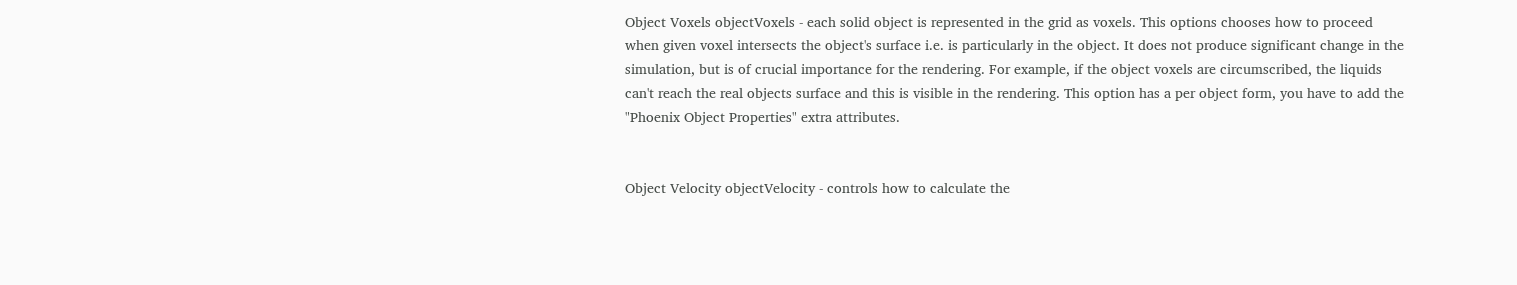Object Voxels objectVoxels - each solid object is represented in the grid as voxels. This options chooses how to proceed when given voxel intersects the object's surface i.e. is particularly in the object. It does not produce significant change in the simulation, but is of crucial importance for the rendering. For example, if the object voxels are circumscribed, the liquids can't reach the real objects surface and this is visible in the rendering. This option has a per object form, you have to add the "Phoenix Object Properties" extra attributes.


Object Velocity objectVelocity - controls how to calculate the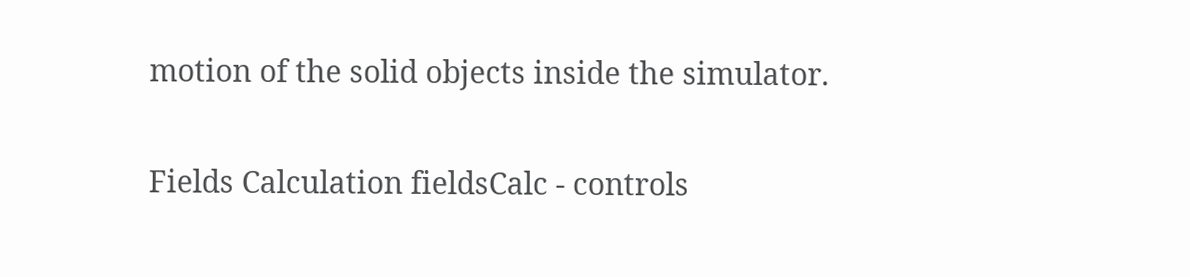motion of the solid objects inside the simulator.


Fields Calculation fieldsCalc - controls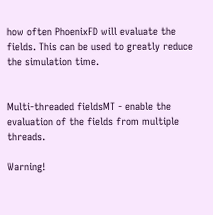how often PhoenixFD will evaluate the fields. This can be used to greatly reduce the simulation time.


Multi-threaded fieldsMT - enable the evaluation of the fields from multiple threads.

Warning!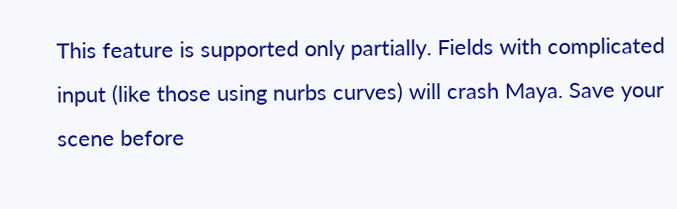This feature is supported only partially. Fields with complicated input (like those using nurbs curves) will crash Maya. Save your scene before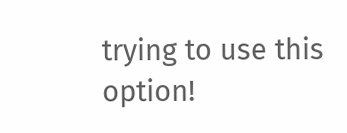trying to use this option!